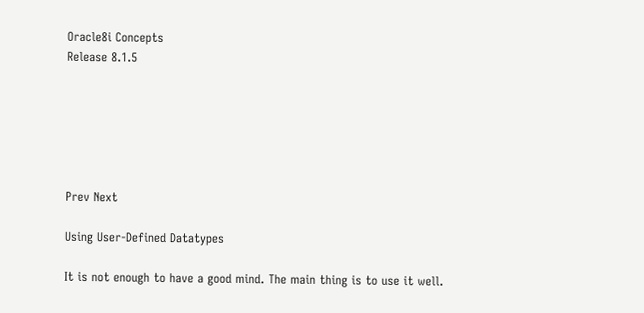Oracle8i Concepts
Release 8.1.5






Prev Next

Using User-Defined Datatypes

It is not enough to have a good mind. The main thing is to use it well.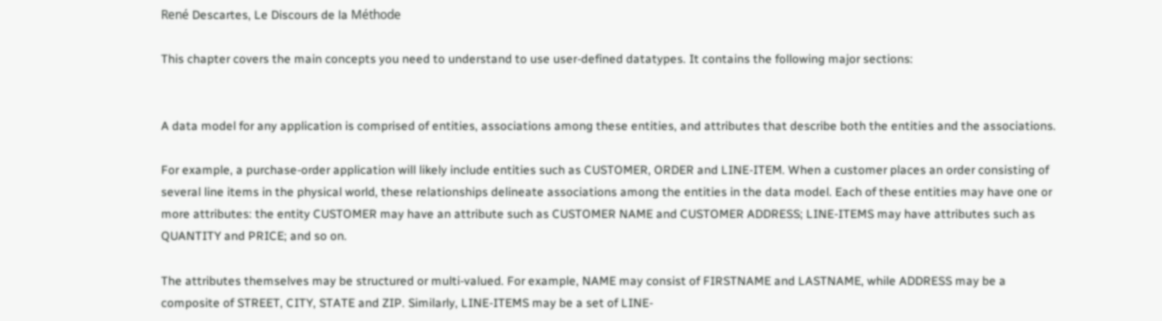René Descartes, Le Discours de la Méthode

This chapter covers the main concepts you need to understand to use user-defined datatypes. It contains the following major sections:


A data model for any application is comprised of entities, associations among these entities, and attributes that describe both the entities and the associations.

For example, a purchase-order application will likely include entities such as CUSTOMER, ORDER and LINE-ITEM. When a customer places an order consisting of several line items in the physical world, these relationships delineate associations among the entities in the data model. Each of these entities may have one or more attributes: the entity CUSTOMER may have an attribute such as CUSTOMER NAME and CUSTOMER ADDRESS; LINE-ITEMS may have attributes such as QUANTITY and PRICE; and so on.

The attributes themselves may be structured or multi-valued. For example, NAME may consist of FIRSTNAME and LASTNAME, while ADDRESS may be a composite of STREET, CITY, STATE and ZIP. Similarly, LINE-ITEMS may be a set of LINE-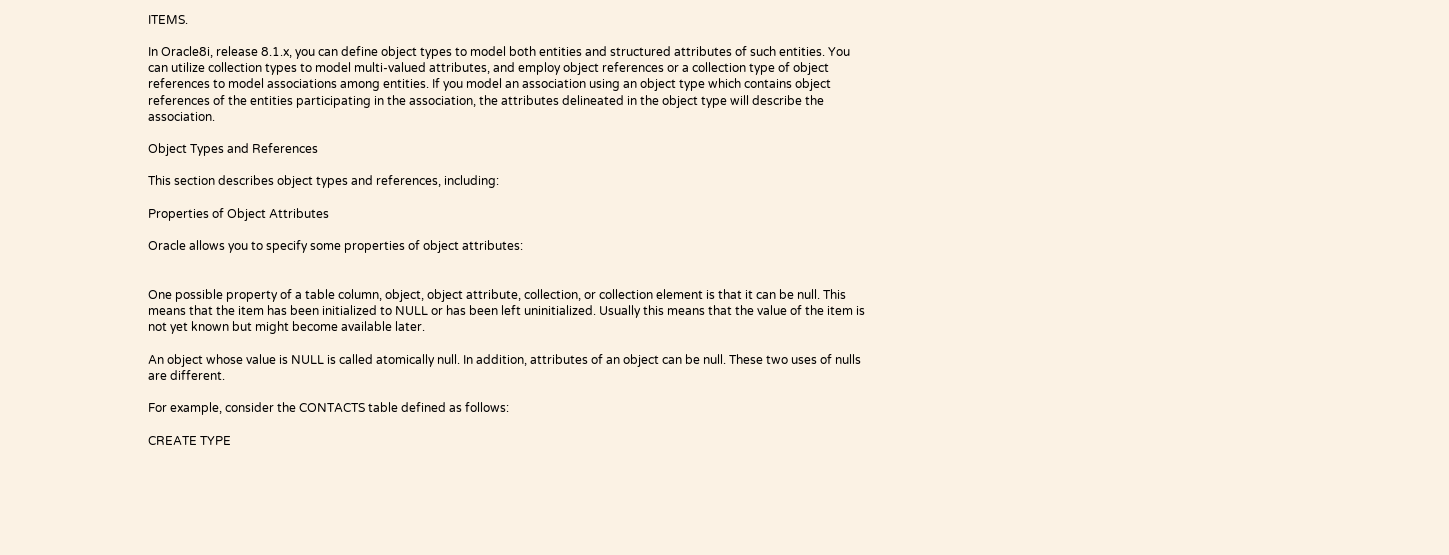ITEMS.

In Oracle8i, release 8.1.x, you can define object types to model both entities and structured attributes of such entities. You can utilize collection types to model multi-valued attributes, and employ object references or a collection type of object references to model associations among entities. If you model an association using an object type which contains object references of the entities participating in the association, the attributes delineated in the object type will describe the association.

Object Types and References

This section describes object types and references, including:

Properties of Object Attributes

Oracle allows you to specify some properties of object attributes:


One possible property of a table column, object, object attribute, collection, or collection element is that it can be null. This means that the item has been initialized to NULL or has been left uninitialized. Usually this means that the value of the item is not yet known but might become available later.

An object whose value is NULL is called atomically null. In addition, attributes of an object can be null. These two uses of nulls are different.

For example, consider the CONTACTS table defined as follows:

CREATE TYPE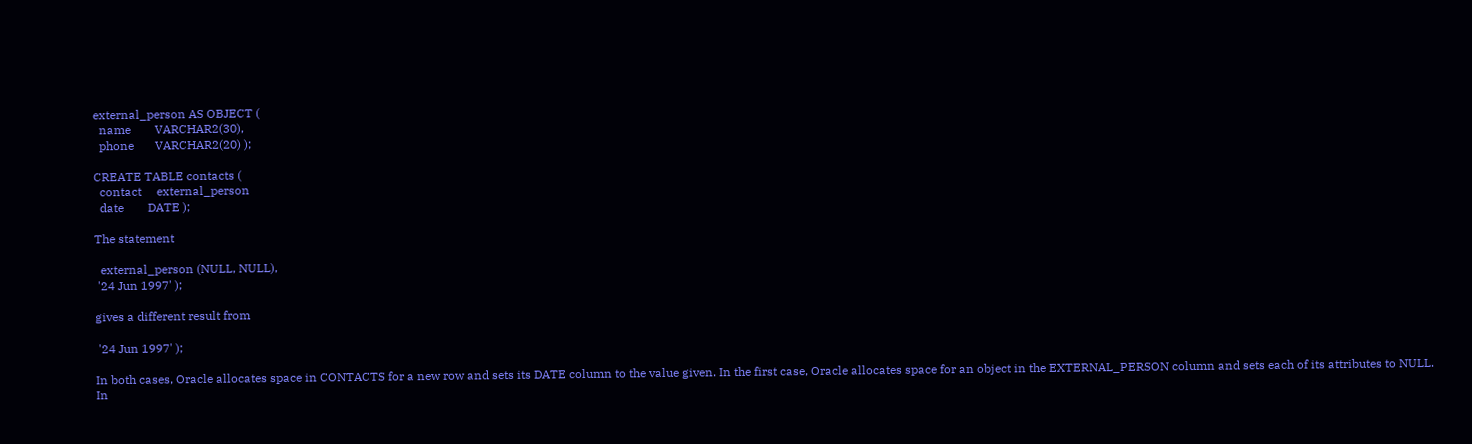external_person AS OBJECT (
  name        VARCHAR2(30),
  phone       VARCHAR2(20) );

CREATE TABLE contacts (
  contact     external_person
  date        DATE );

The statement

  external_person (NULL, NULL),
 '24 Jun 1997' );

gives a different result from

 '24 Jun 1997' );

In both cases, Oracle allocates space in CONTACTS for a new row and sets its DATE column to the value given. In the first case, Oracle allocates space for an object in the EXTERNAL_PERSON column and sets each of its attributes to NULL. In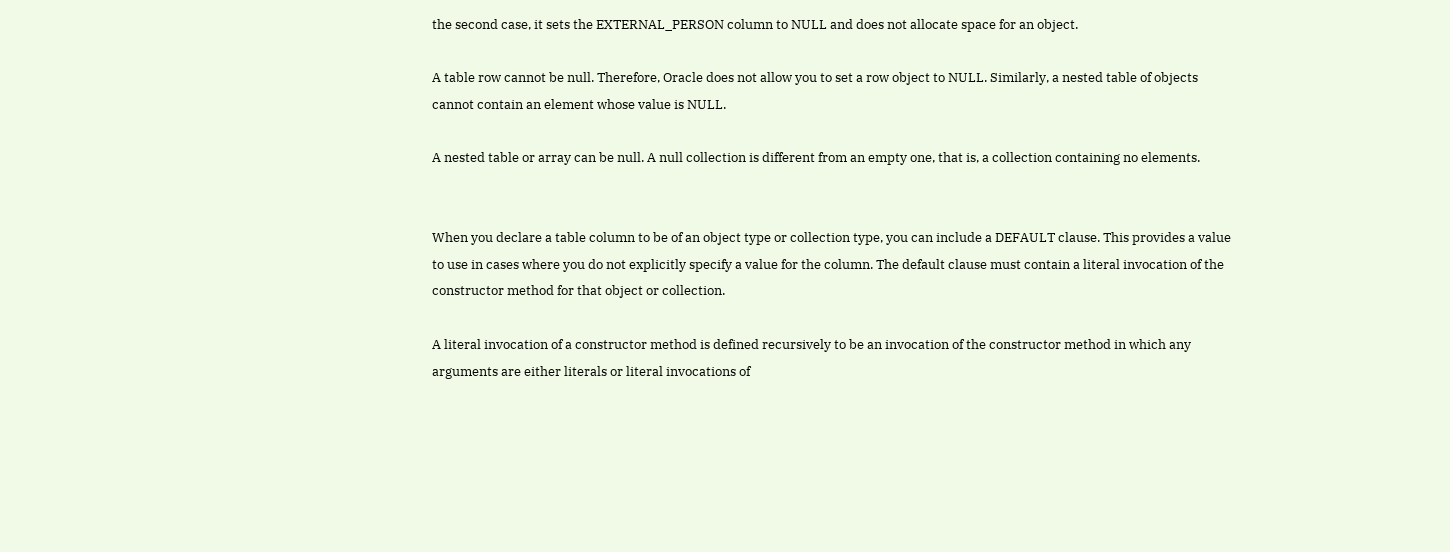the second case, it sets the EXTERNAL_PERSON column to NULL and does not allocate space for an object.

A table row cannot be null. Therefore, Oracle does not allow you to set a row object to NULL. Similarly, a nested table of objects cannot contain an element whose value is NULL.

A nested table or array can be null. A null collection is different from an empty one, that is, a collection containing no elements.


When you declare a table column to be of an object type or collection type, you can include a DEFAULT clause. This provides a value to use in cases where you do not explicitly specify a value for the column. The default clause must contain a literal invocation of the constructor method for that object or collection.

A literal invocation of a constructor method is defined recursively to be an invocation of the constructor method in which any arguments are either literals or literal invocations of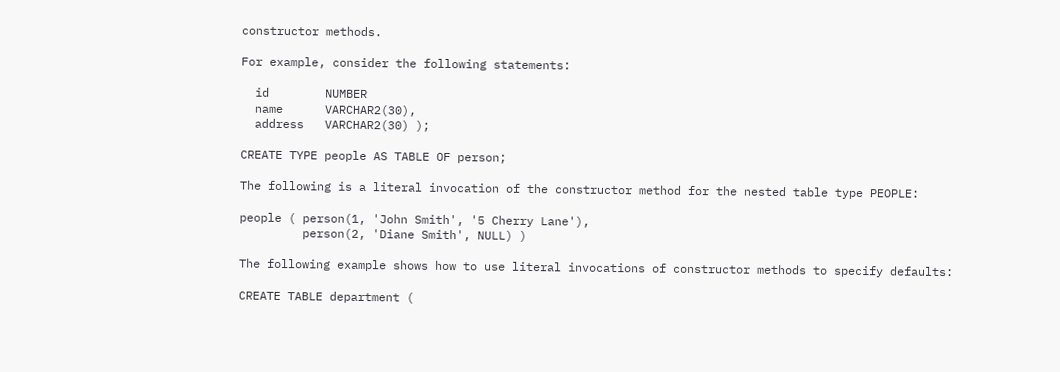constructor methods.

For example, consider the following statements:

  id        NUMBER
  name      VARCHAR2(30),
  address   VARCHAR2(30) );

CREATE TYPE people AS TABLE OF person;

The following is a literal invocation of the constructor method for the nested table type PEOPLE:

people ( person(1, 'John Smith', '5 Cherry Lane'),
         person(2, 'Diane Smith', NULL) )

The following example shows how to use literal invocations of constructor methods to specify defaults:

CREATE TABLE department (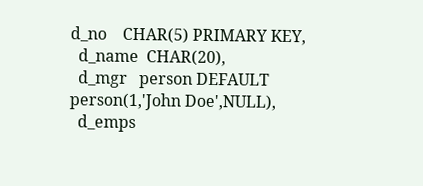d_no    CHAR(5) PRIMARY KEY,
  d_name  CHAR(20),
  d_mgr   person DEFAULT person(1,'John Doe',NULL),
  d_emps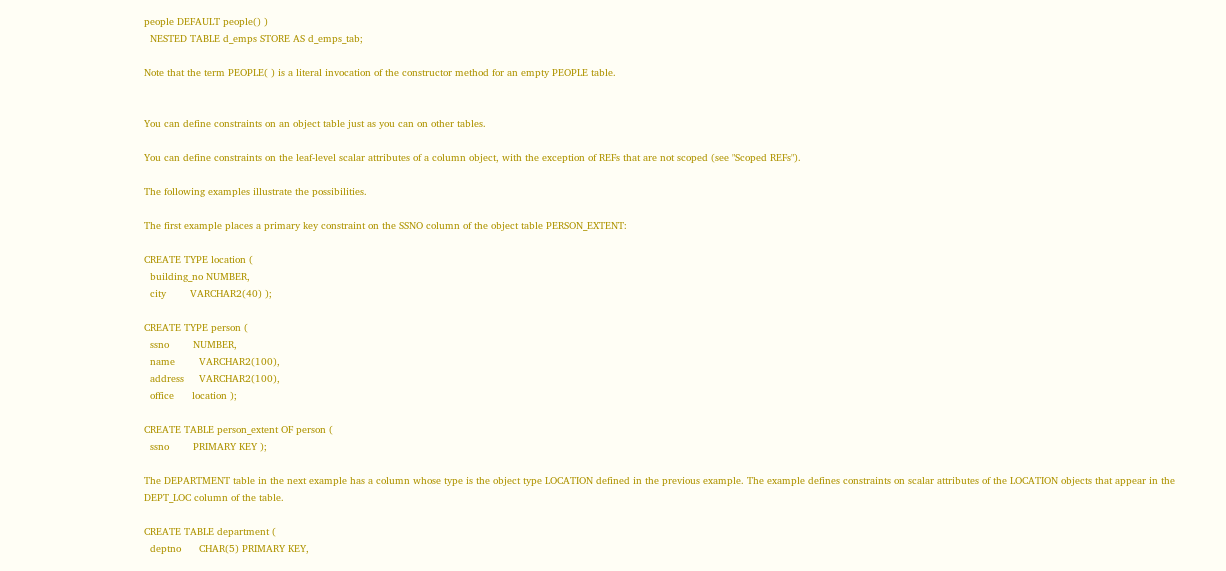people DEFAULT people() )
  NESTED TABLE d_emps STORE AS d_emps_tab;

Note that the term PEOPLE( ) is a literal invocation of the constructor method for an empty PEOPLE table.


You can define constraints on an object table just as you can on other tables.

You can define constraints on the leaf-level scalar attributes of a column object, with the exception of REFs that are not scoped (see "Scoped REFs").

The following examples illustrate the possibilities.

The first example places a primary key constraint on the SSNO column of the object table PERSON_EXTENT:

CREATE TYPE location (
  building_no NUMBER,
  city        VARCHAR2(40) );

CREATE TYPE person (
  ssno        NUMBER,
  name        VARCHAR2(100),
  address     VARCHAR2(100),
  office      location );

CREATE TABLE person_extent OF person (
  ssno        PRIMARY KEY );

The DEPARTMENT table in the next example has a column whose type is the object type LOCATION defined in the previous example. The example defines constraints on scalar attributes of the LOCATION objects that appear in the DEPT_LOC column of the table.

CREATE TABLE department (
  deptno      CHAR(5) PRIMARY KEY,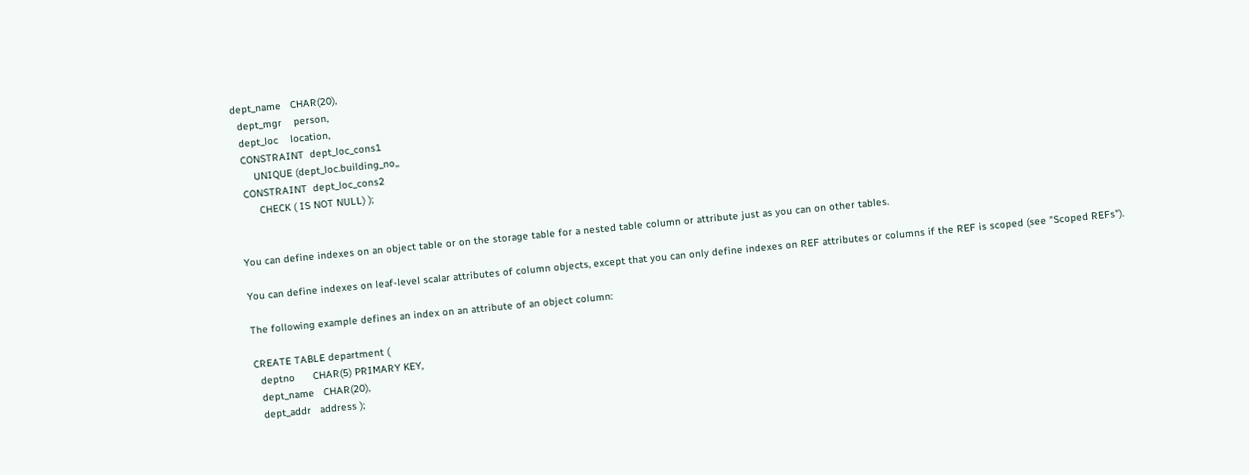dept_name   CHAR(20),
  dept_mgr    person,
  dept_loc    location,
  CONSTRAINT  dept_loc_cons1
      UNIQUE (dept_loc.building_no,,
  CONSTRAINT  dept_loc_cons2
       CHECK ( IS NOT NULL) );


You can define indexes on an object table or on the storage table for a nested table column or attribute just as you can on other tables.

You can define indexes on leaf-level scalar attributes of column objects, except that you can only define indexes on REF attributes or columns if the REF is scoped (see "Scoped REFs").

The following example defines an index on an attribute of an object column:

CREATE TABLE department (
  deptno      CHAR(5) PRIMARY KEY,
  dept_name   CHAR(20),
  dept_addr   address );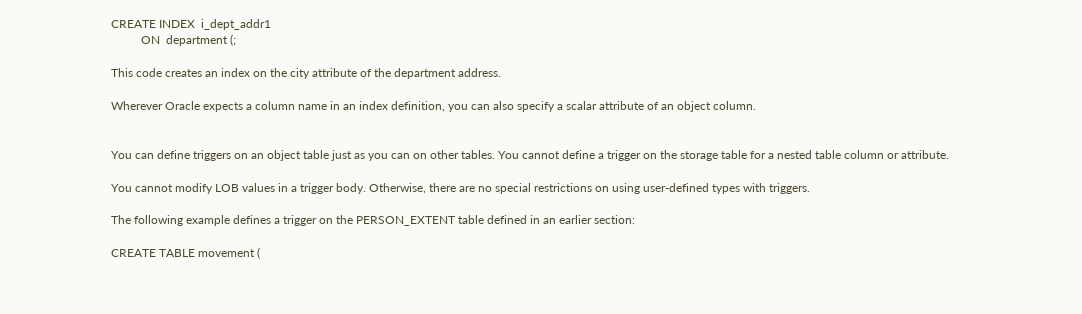CREATE INDEX  i_dept_addr1
          ON  department (;

This code creates an index on the city attribute of the department address.

Wherever Oracle expects a column name in an index definition, you can also specify a scalar attribute of an object column.


You can define triggers on an object table just as you can on other tables. You cannot define a trigger on the storage table for a nested table column or attribute.

You cannot modify LOB values in a trigger body. Otherwise, there are no special restrictions on using user-defined types with triggers.

The following example defines a trigger on the PERSON_EXTENT table defined in an earlier section:

CREATE TABLE movement (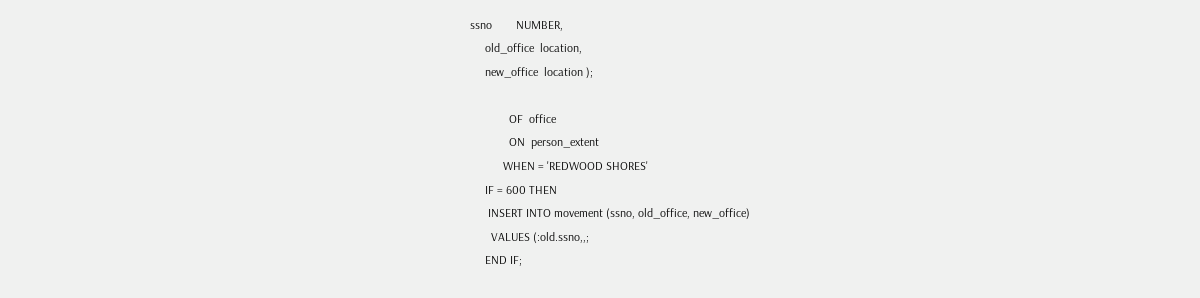ssno        NUMBER,
     old_office  location,
     new_office  location );

             OF  office
             ON  person_extent
           WHEN = 'REDWOOD SHORES'
     IF = 600 THEN
      INSERT INTO movement (ssno, old_office, new_office)
       VALUES (:old.ssno,,;
     END IF;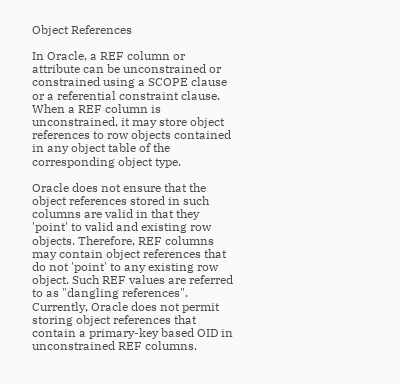Object References

In Oracle, a REF column or attribute can be unconstrained or constrained using a SCOPE clause or a referential constraint clause. When a REF column is unconstrained, it may store object references to row objects contained in any object table of the corresponding object type.

Oracle does not ensure that the object references stored in such columns are valid in that they 'point' to valid and existing row objects. Therefore, REF columns may contain object references that do not 'point' to any existing row object. Such REF values are referred to as "dangling references". Currently, Oracle does not permit storing object references that contain a primary-key based OID in unconstrained REF columns.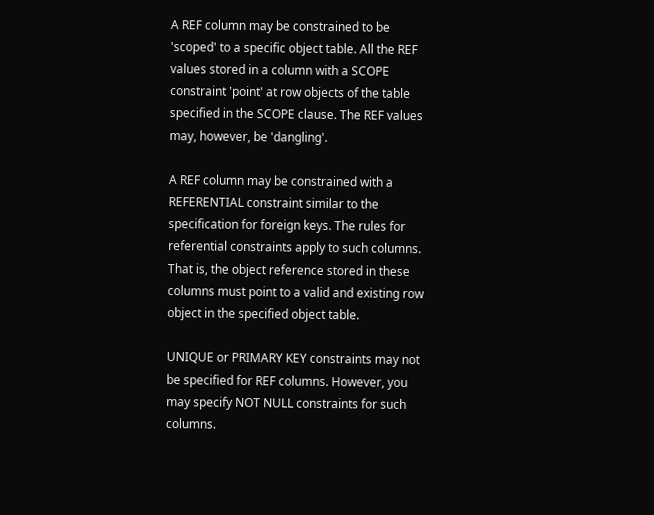A REF column may be constrained to be 'scoped' to a specific object table. All the REF values stored in a column with a SCOPE constraint 'point' at row objects of the table specified in the SCOPE clause. The REF values may, however, be 'dangling'.

A REF column may be constrained with a REFERENTIAL constraint similar to the specification for foreign keys. The rules for referential constraints apply to such columns. That is, the object reference stored in these columns must point to a valid and existing row object in the specified object table.

UNIQUE or PRIMARY KEY constraints may not be specified for REF columns. However, you may specify NOT NULL constraints for such columns.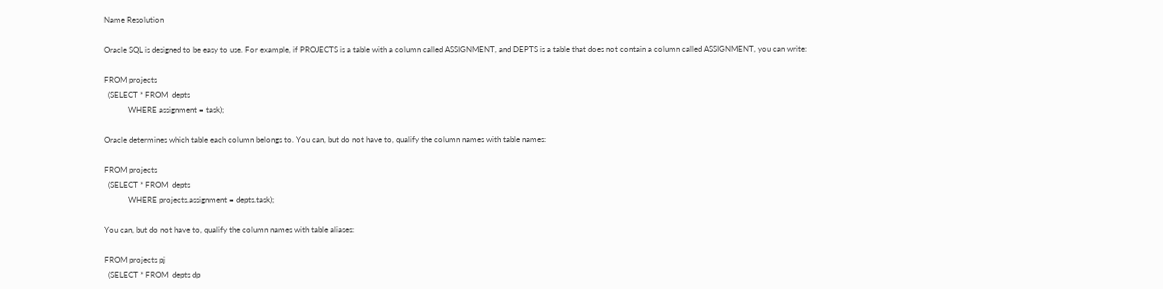Name Resolution

Oracle SQL is designed to be easy to use. For example, if PROJECTS is a table with a column called ASSIGNMENT, and DEPTS is a table that does not contain a column called ASSIGNMENT, you can write:

FROM projects
  (SELECT * FROM  depts
            WHERE assignment = task);

Oracle determines which table each column belongs to. You can, but do not have to, qualify the column names with table names:

FROM projects
  (SELECT * FROM  depts
            WHERE projects.assignment = depts.task);

You can, but do not have to, qualify the column names with table aliases:

FROM projects pj
  (SELECT * FROM  depts dp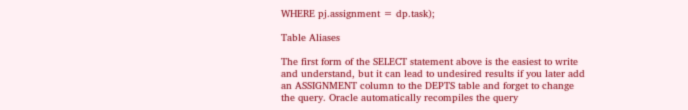WHERE pj.assignment = dp.task);

Table Aliases

The first form of the SELECT statement above is the easiest to write and understand, but it can lead to undesired results if you later add an ASSIGNMENT column to the DEPTS table and forget to change the query. Oracle automatically recompiles the query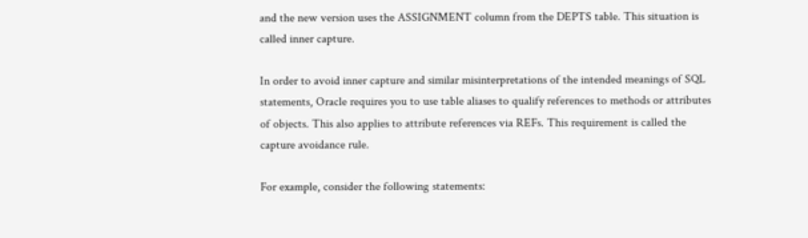and the new version uses the ASSIGNMENT column from the DEPTS table. This situation is called inner capture.

In order to avoid inner capture and similar misinterpretations of the intended meanings of SQL statements, Oracle requires you to use table aliases to qualify references to methods or attributes of objects. This also applies to attribute references via REFs. This requirement is called the capture avoidance rule.

For example, consider the following statements: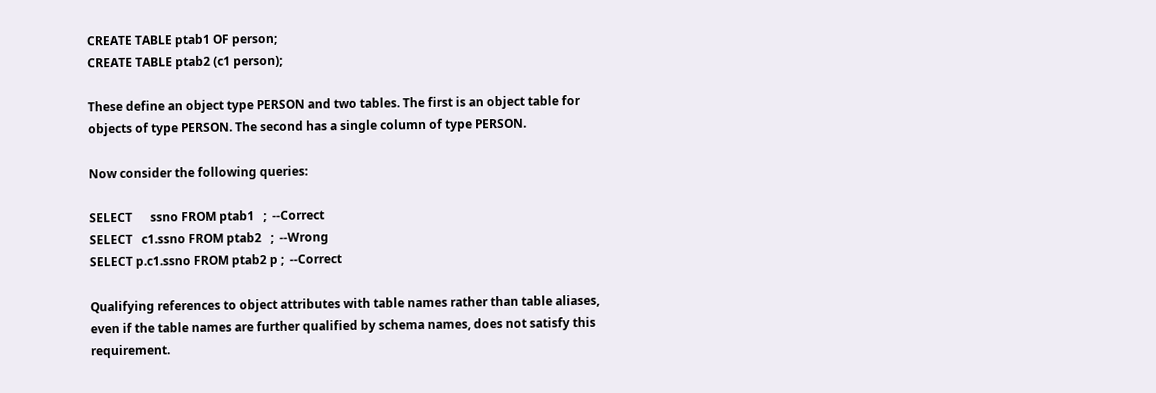CREATE TABLE ptab1 OF person;
CREATE TABLE ptab2 (c1 person);

These define an object type PERSON and two tables. The first is an object table for objects of type PERSON. The second has a single column of type PERSON.

Now consider the following queries:

SELECT      ssno FROM ptab1   ;  --Correct
SELECT   c1.ssno FROM ptab2   ;  --Wrong
SELECT p.c1.ssno FROM ptab2 p ;  --Correct

Qualifying references to object attributes with table names rather than table aliases, even if the table names are further qualified by schema names, does not satisfy this requirement.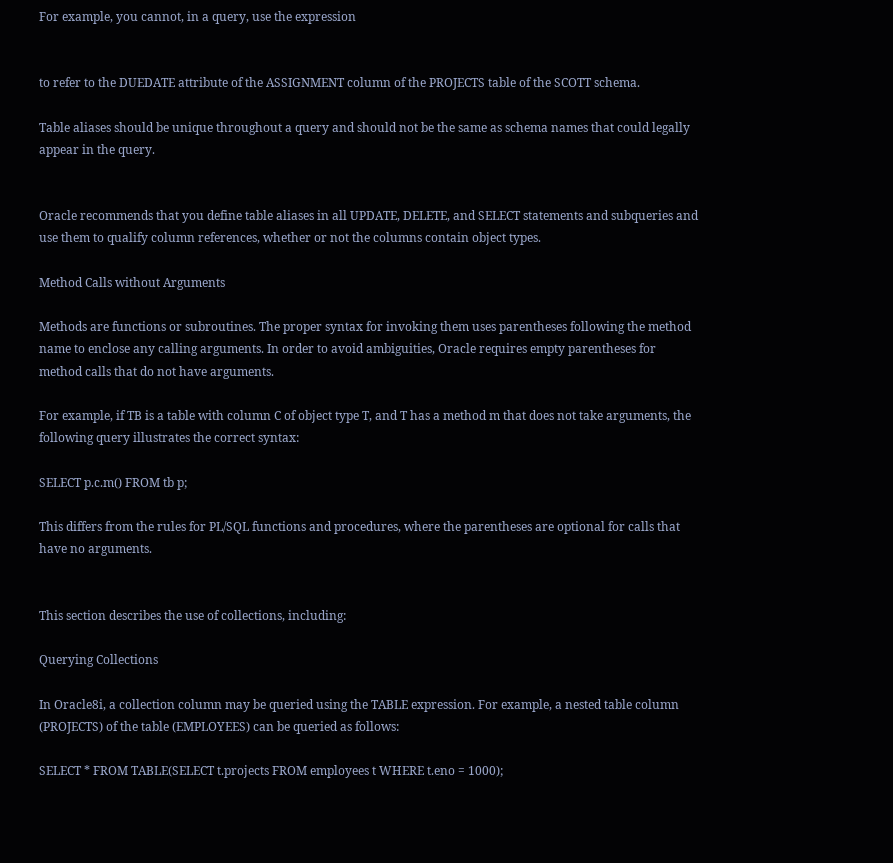For example, you cannot, in a query, use the expression


to refer to the DUEDATE attribute of the ASSIGNMENT column of the PROJECTS table of the SCOTT schema.

Table aliases should be unique throughout a query and should not be the same as schema names that could legally appear in the query.


Oracle recommends that you define table aliases in all UPDATE, DELETE, and SELECT statements and subqueries and use them to qualify column references, whether or not the columns contain object types.

Method Calls without Arguments

Methods are functions or subroutines. The proper syntax for invoking them uses parentheses following the method name to enclose any calling arguments. In order to avoid ambiguities, Oracle requires empty parentheses for method calls that do not have arguments.

For example, if TB is a table with column C of object type T, and T has a method m that does not take arguments, the following query illustrates the correct syntax:

SELECT p.c.m() FROM tb p;

This differs from the rules for PL/SQL functions and procedures, where the parentheses are optional for calls that have no arguments.


This section describes the use of collections, including:

Querying Collections

In Oracle8i, a collection column may be queried using the TABLE expression. For example, a nested table column (PROJECTS) of the table (EMPLOYEES) can be queried as follows:

SELECT * FROM TABLE(SELECT t.projects FROM employees t WHERE t.eno = 1000);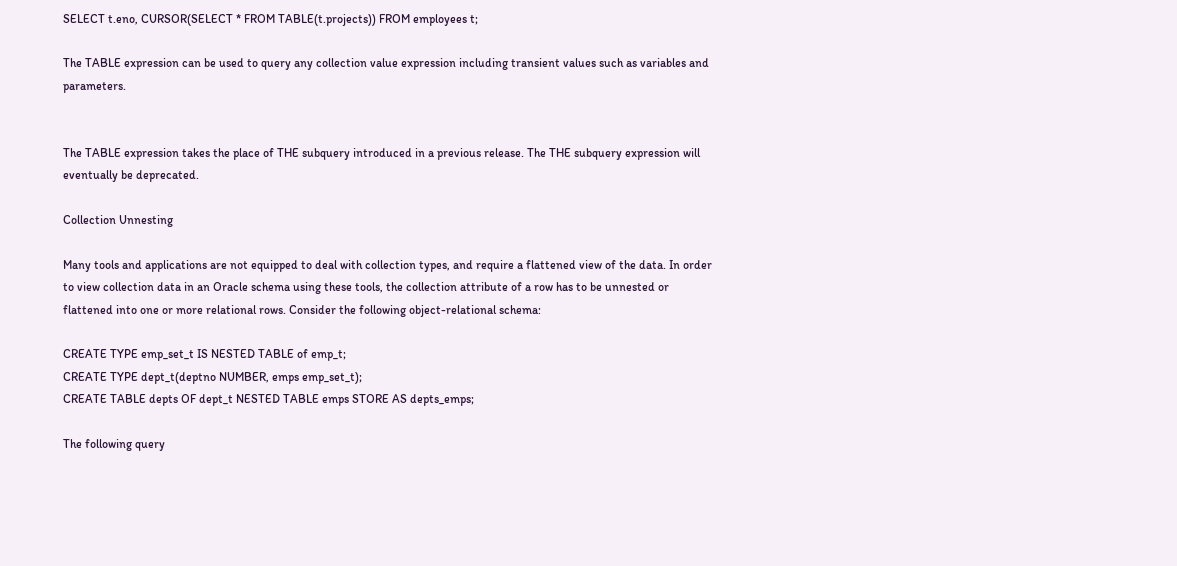SELECT t.eno, CURSOR(SELECT * FROM TABLE(t.projects)) FROM employees t;

The TABLE expression can be used to query any collection value expression including transient values such as variables and parameters.


The TABLE expression takes the place of THE subquery introduced in a previous release. The THE subquery expression will eventually be deprecated.

Collection Unnesting

Many tools and applications are not equipped to deal with collection types, and require a flattened view of the data. In order to view collection data in an Oracle schema using these tools, the collection attribute of a row has to be unnested or flattened into one or more relational rows. Consider the following object-relational schema:

CREATE TYPE emp_set_t IS NESTED TABLE of emp_t;
CREATE TYPE dept_t(deptno NUMBER, emps emp_set_t);
CREATE TABLE depts OF dept_t NESTED TABLE emps STORE AS depts_emps;

The following query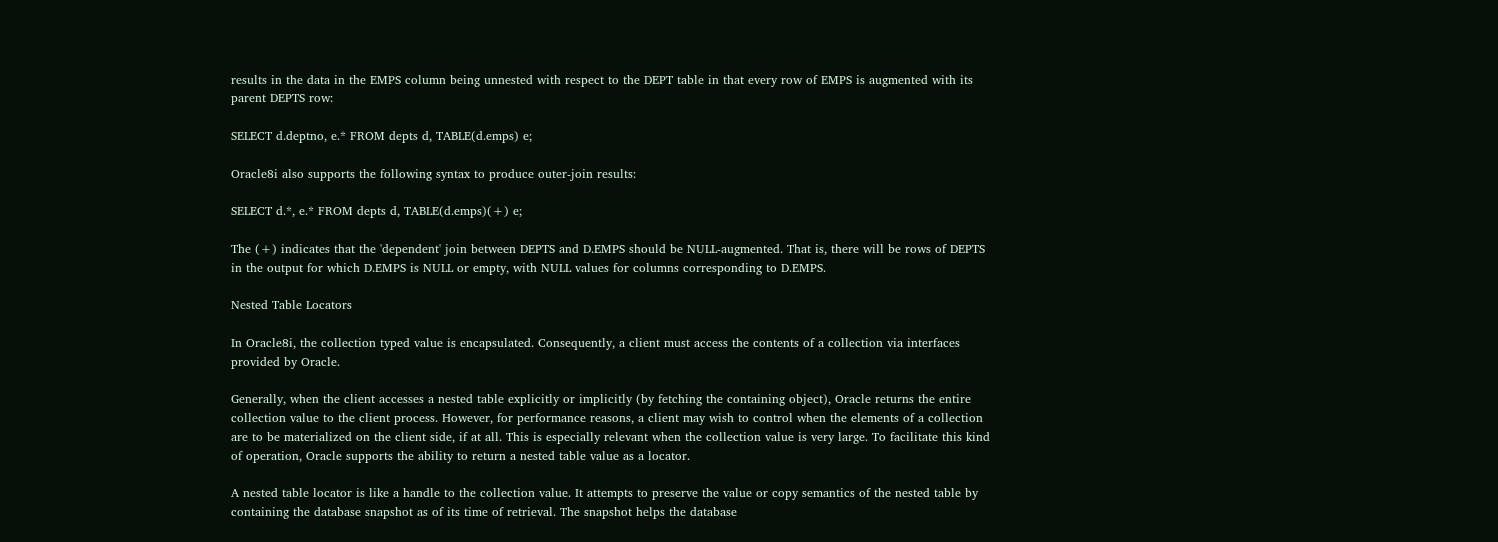results in the data in the EMPS column being unnested with respect to the DEPT table in that every row of EMPS is augmented with its parent DEPTS row:

SELECT d.deptno, e.* FROM depts d, TABLE(d.emps) e;

Oracle8i also supports the following syntax to produce outer-join results:

SELECT d.*, e.* FROM depts d, TABLE(d.emps)(+) e;

The (+) indicates that the 'dependent' join between DEPTS and D.EMPS should be NULL-augmented. That is, there will be rows of DEPTS in the output for which D.EMPS is NULL or empty, with NULL values for columns corresponding to D.EMPS.

Nested Table Locators

In Oracle8i, the collection typed value is encapsulated. Consequently, a client must access the contents of a collection via interfaces provided by Oracle.

Generally, when the client accesses a nested table explicitly or implicitly (by fetching the containing object), Oracle returns the entire collection value to the client process. However, for performance reasons, a client may wish to control when the elements of a collection are to be materialized on the client side, if at all. This is especially relevant when the collection value is very large. To facilitate this kind of operation, Oracle supports the ability to return a nested table value as a locator.

A nested table locator is like a handle to the collection value. It attempts to preserve the value or copy semantics of the nested table by containing the database snapshot as of its time of retrieval. The snapshot helps the database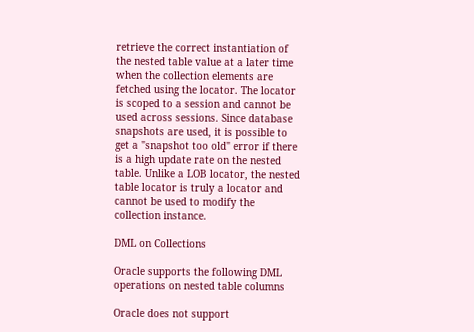retrieve the correct instantiation of the nested table value at a later time when the collection elements are fetched using the locator. The locator is scoped to a session and cannot be used across sessions. Since database snapshots are used, it is possible to get a "snapshot too old" error if there is a high update rate on the nested table. Unlike a LOB locator, the nested table locator is truly a locator and cannot be used to modify the collection instance.

DML on Collections

Oracle supports the following DML operations on nested table columns

Oracle does not support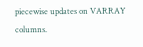piecewise updates on VARRAY columns.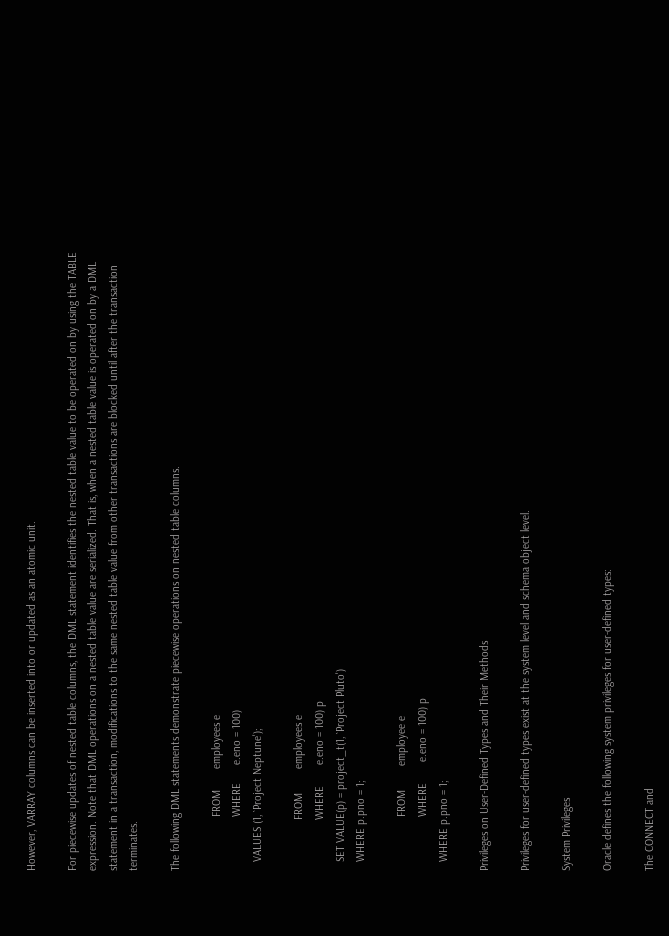However, VARRAY columns can be inserted into or updated as an atomic unit.

For piecewise updates of nested table columns, the DML statement identifies the nested table value to be operated on by using the TABLE expression. Note that DML operations on a nested table value are serialized. That is, when a nested table value is operated on by a DML statement in a transaction, modifications to the same nested table value from other transactions are blocked until after the transaction terminates.

The following DML statements demonstrate piecewise operations on nested table columns.

                  FROM       employees e
                  WHERE      e.eno = 100)
   VALUES (1, `Project Neptune');

                 FROM        employees e
                 WHERE       e.eno = 100) p
   SET VALUE(p) = project_t(1, `Project Pluto')
   WHERE p.pno = 1;

                  FROM        employee e
                  WHERE       e.eno = 100) p
   WHERE p.pno = 1;

Privileges on User-Defined Types and Their Methods

Privileges for user-defined types exist at the system level and schema object level.

System Privileges

Oracle defines the following system privileges for user-defined types:

The CONNECT and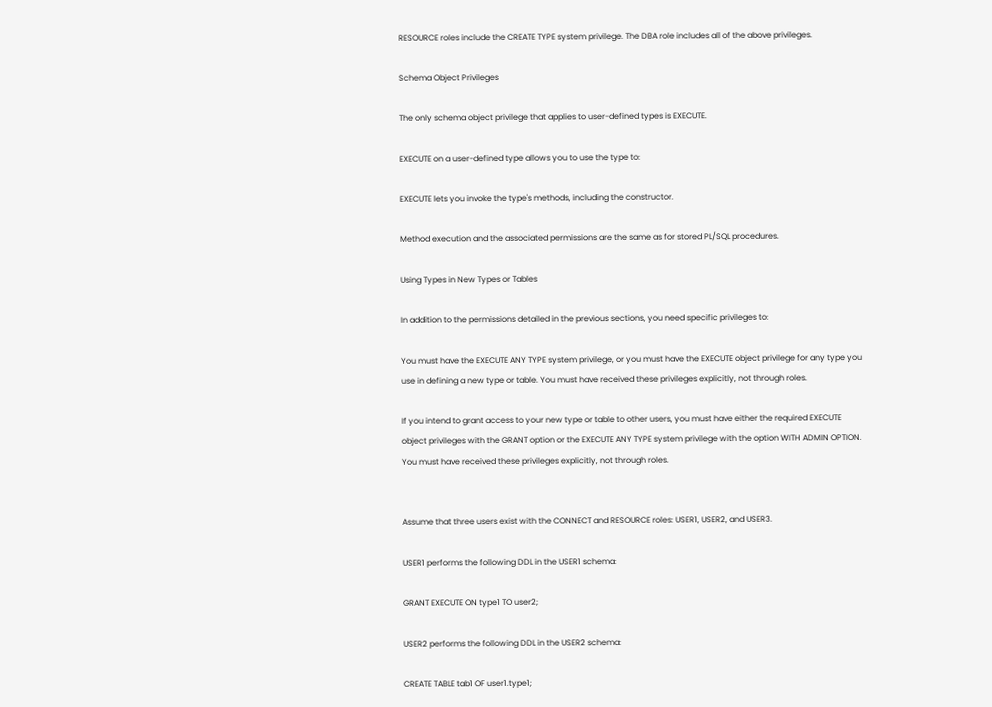RESOURCE roles include the CREATE TYPE system privilege. The DBA role includes all of the above privileges.

Schema Object Privileges

The only schema object privilege that applies to user-defined types is EXECUTE.

EXECUTE on a user-defined type allows you to use the type to:

EXECUTE lets you invoke the type's methods, including the constructor.

Method execution and the associated permissions are the same as for stored PL/SQL procedures.

Using Types in New Types or Tables

In addition to the permissions detailed in the previous sections, you need specific privileges to:

You must have the EXECUTE ANY TYPE system privilege, or you must have the EXECUTE object privilege for any type you use in defining a new type or table. You must have received these privileges explicitly, not through roles.

If you intend to grant access to your new type or table to other users, you must have either the required EXECUTE object privileges with the GRANT option or the EXECUTE ANY TYPE system privilege with the option WITH ADMIN OPTION. You must have received these privileges explicitly, not through roles.


Assume that three users exist with the CONNECT and RESOURCE roles: USER1, USER2, and USER3.

USER1 performs the following DDL in the USER1 schema:

GRANT EXECUTE ON type1 TO user2;

USER2 performs the following DDL in the USER2 schema:

CREATE TABLE tab1 OF user1.type1;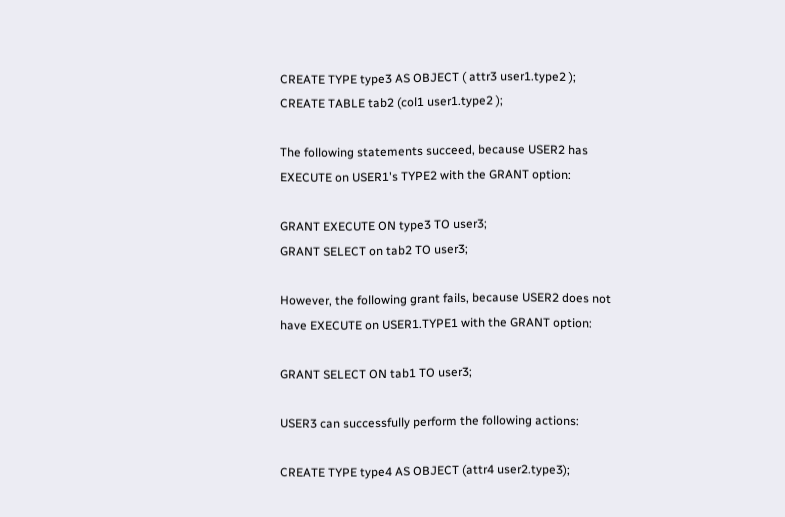CREATE TYPE type3 AS OBJECT ( attr3 user1.type2 );
CREATE TABLE tab2 (col1 user1.type2 );

The following statements succeed, because USER2 has EXECUTE on USER1's TYPE2 with the GRANT option:

GRANT EXECUTE ON type3 TO user3;
GRANT SELECT on tab2 TO user3;

However, the following grant fails, because USER2 does not have EXECUTE on USER1.TYPE1 with the GRANT option:

GRANT SELECT ON tab1 TO user3;

USER3 can successfully perform the following actions:

CREATE TYPE type4 AS OBJECT (attr4 user2.type3);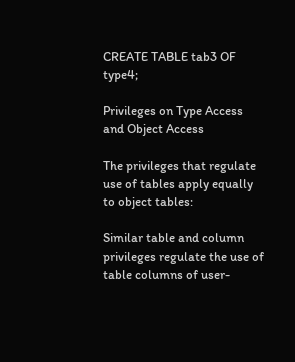CREATE TABLE tab3 OF type4;

Privileges on Type Access and Object Access

The privileges that regulate use of tables apply equally to object tables:

Similar table and column privileges regulate the use of table columns of user-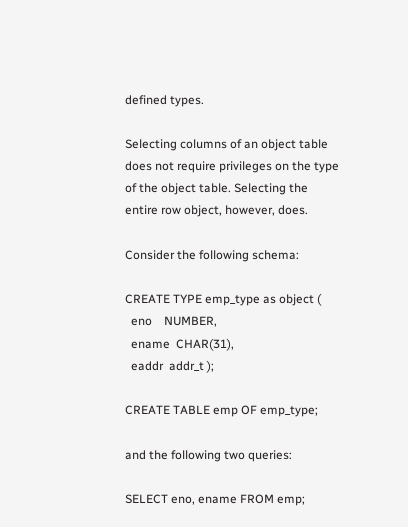defined types.

Selecting columns of an object table does not require privileges on the type of the object table. Selecting the entire row object, however, does.

Consider the following schema:

CREATE TYPE emp_type as object (
  eno    NUMBER,
  ename  CHAR(31),
  eaddr  addr_t );

CREATE TABLE emp OF emp_type;

and the following two queries:

SELECT eno, ename FROM emp;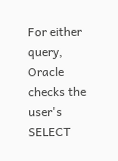For either query, Oracle checks the user's SELECT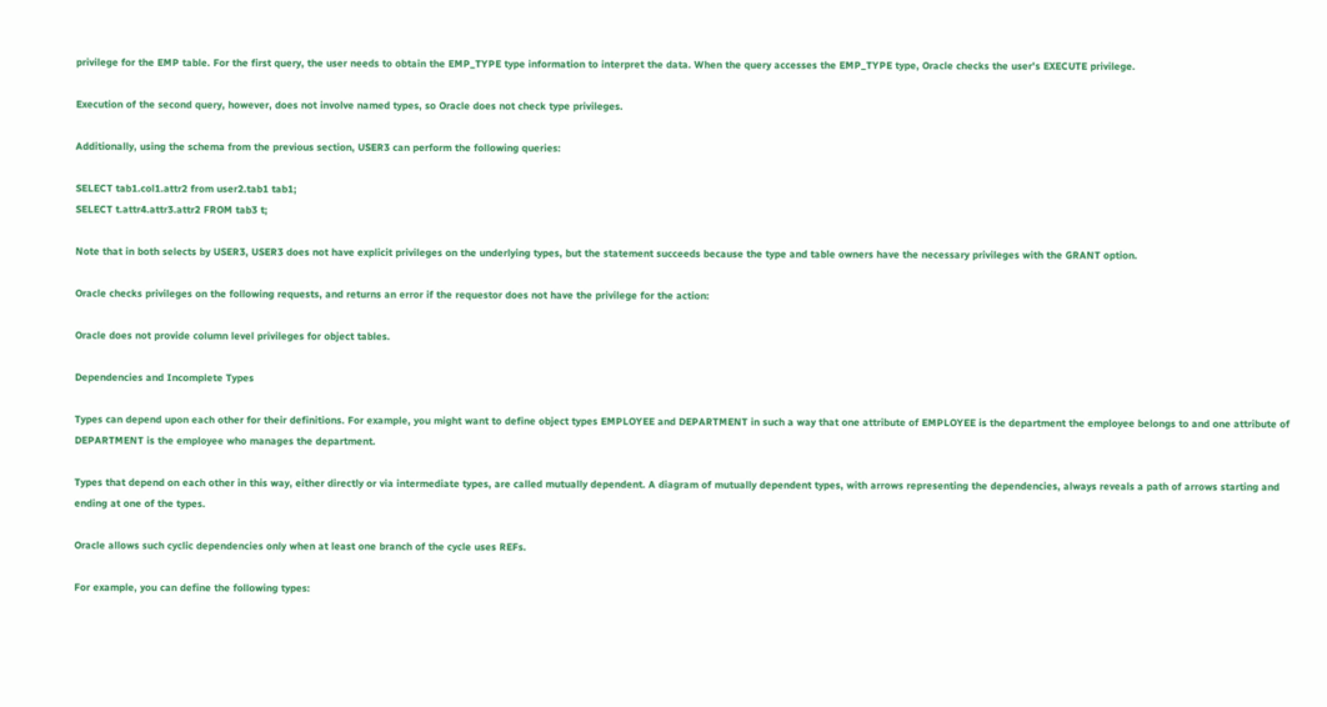privilege for the EMP table. For the first query, the user needs to obtain the EMP_TYPE type information to interpret the data. When the query accesses the EMP_TYPE type, Oracle checks the user's EXECUTE privilege.

Execution of the second query, however, does not involve named types, so Oracle does not check type privileges.

Additionally, using the schema from the previous section, USER3 can perform the following queries:

SELECT tab1.col1.attr2 from user2.tab1 tab1;
SELECT t.attr4.attr3.attr2 FROM tab3 t;

Note that in both selects by USER3, USER3 does not have explicit privileges on the underlying types, but the statement succeeds because the type and table owners have the necessary privileges with the GRANT option.

Oracle checks privileges on the following requests, and returns an error if the requestor does not have the privilege for the action:

Oracle does not provide column level privileges for object tables.

Dependencies and Incomplete Types

Types can depend upon each other for their definitions. For example, you might want to define object types EMPLOYEE and DEPARTMENT in such a way that one attribute of EMPLOYEE is the department the employee belongs to and one attribute of DEPARTMENT is the employee who manages the department.

Types that depend on each other in this way, either directly or via intermediate types, are called mutually dependent. A diagram of mutually dependent types, with arrows representing the dependencies, always reveals a path of arrows starting and ending at one of the types.

Oracle allows such cyclic dependencies only when at least one branch of the cycle uses REFs.

For example, you can define the following types: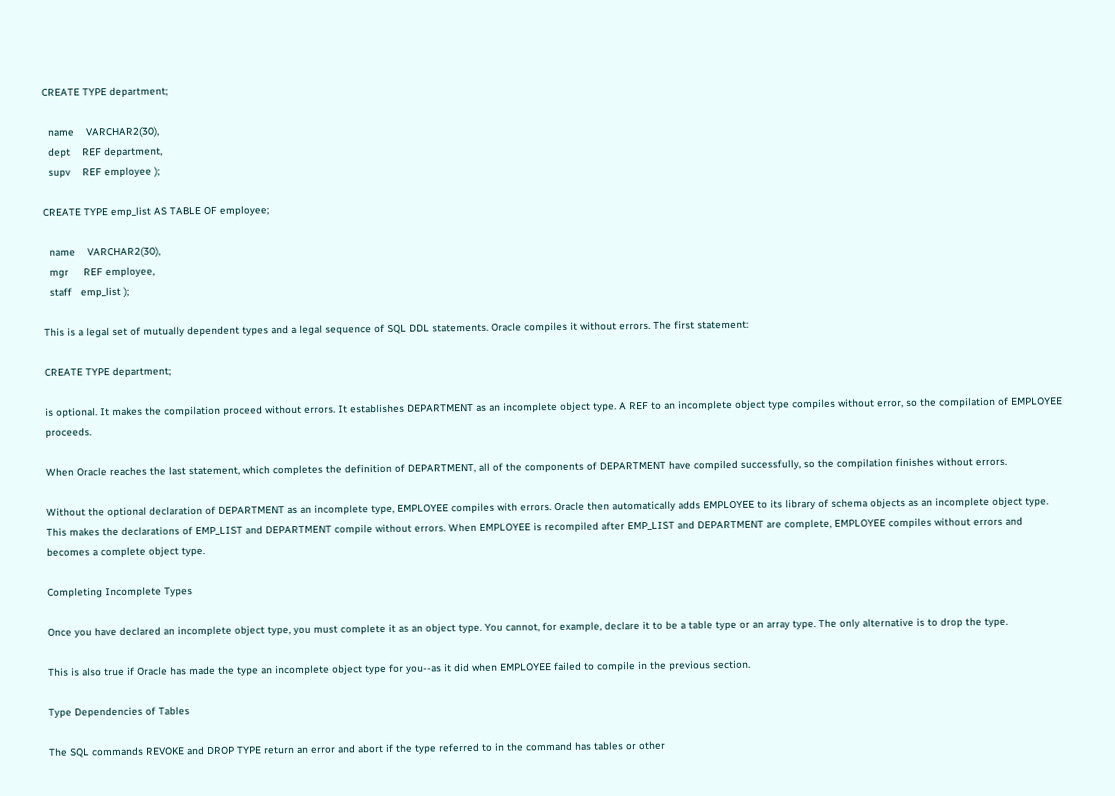CREATE TYPE department;

  name    VARCHAR2(30),
  dept    REF department,
  supv    REF employee );

CREATE TYPE emp_list AS TABLE OF employee;

  name    VARCHAR2(30),
  mgr     REF employee,
  staff   emp_list );

This is a legal set of mutually dependent types and a legal sequence of SQL DDL statements. Oracle compiles it without errors. The first statement:

CREATE TYPE department;

is optional. It makes the compilation proceed without errors. It establishes DEPARTMENT as an incomplete object type. A REF to an incomplete object type compiles without error, so the compilation of EMPLOYEE proceeds.

When Oracle reaches the last statement, which completes the definition of DEPARTMENT, all of the components of DEPARTMENT have compiled successfully, so the compilation finishes without errors.

Without the optional declaration of DEPARTMENT as an incomplete type, EMPLOYEE compiles with errors. Oracle then automatically adds EMPLOYEE to its library of schema objects as an incomplete object type. This makes the declarations of EMP_LIST and DEPARTMENT compile without errors. When EMPLOYEE is recompiled after EMP_LIST and DEPARTMENT are complete, EMPLOYEE compiles without errors and becomes a complete object type.

Completing Incomplete Types

Once you have declared an incomplete object type, you must complete it as an object type. You cannot, for example, declare it to be a table type or an array type. The only alternative is to drop the type.

This is also true if Oracle has made the type an incomplete object type for you--as it did when EMPLOYEE failed to compile in the previous section.

Type Dependencies of Tables

The SQL commands REVOKE and DROP TYPE return an error and abort if the type referred to in the command has tables or other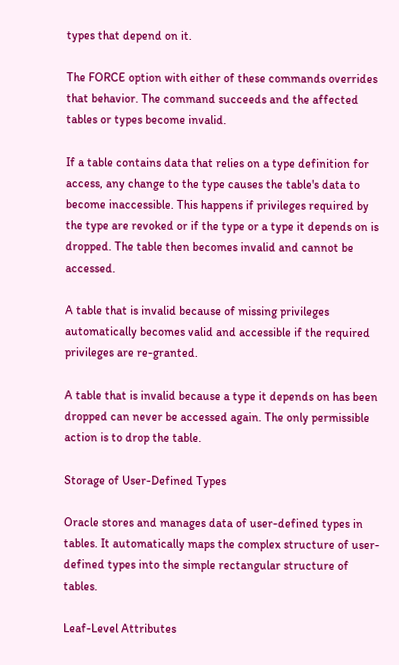types that depend on it.

The FORCE option with either of these commands overrides that behavior. The command succeeds and the affected tables or types become invalid.

If a table contains data that relies on a type definition for access, any change to the type causes the table's data to become inaccessible. This happens if privileges required by the type are revoked or if the type or a type it depends on is dropped. The table then becomes invalid and cannot be accessed.

A table that is invalid because of missing privileges automatically becomes valid and accessible if the required privileges are re-granted.

A table that is invalid because a type it depends on has been dropped can never be accessed again. The only permissible action is to drop the table.

Storage of User-Defined Types

Oracle stores and manages data of user-defined types in tables. It automatically maps the complex structure of user-defined types into the simple rectangular structure of tables.

Leaf-Level Attributes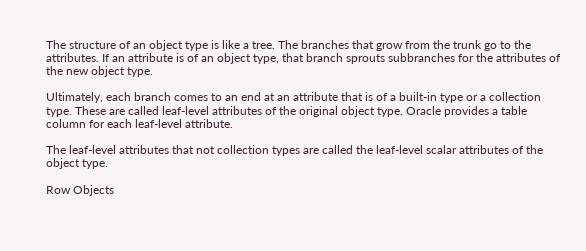The structure of an object type is like a tree. The branches that grow from the trunk go to the attributes. If an attribute is of an object type, that branch sprouts subbranches for the attributes of the new object type.

Ultimately, each branch comes to an end at an attribute that is of a built-in type or a collection type. These are called leaf-level attributes of the original object type. Oracle provides a table column for each leaf-level attribute.

The leaf-level attributes that not collection types are called the leaf-level scalar attributes of the object type.

Row Objects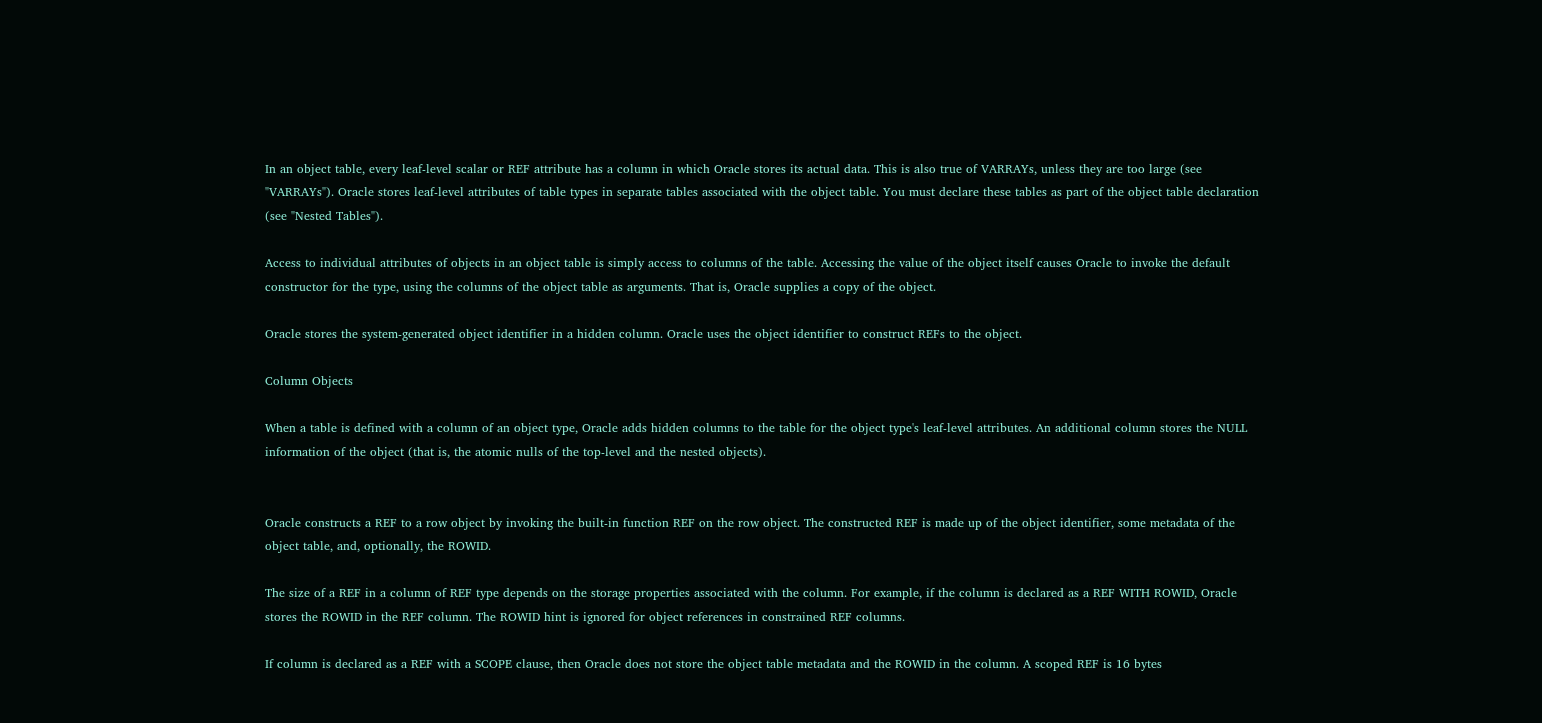In an object table, every leaf-level scalar or REF attribute has a column in which Oracle stores its actual data. This is also true of VARRAYs, unless they are too large (see "VARRAYs"). Oracle stores leaf-level attributes of table types in separate tables associated with the object table. You must declare these tables as part of the object table declaration (see "Nested Tables").

Access to individual attributes of objects in an object table is simply access to columns of the table. Accessing the value of the object itself causes Oracle to invoke the default constructor for the type, using the columns of the object table as arguments. That is, Oracle supplies a copy of the object.

Oracle stores the system-generated object identifier in a hidden column. Oracle uses the object identifier to construct REFs to the object.

Column Objects

When a table is defined with a column of an object type, Oracle adds hidden columns to the table for the object type's leaf-level attributes. An additional column stores the NULL information of the object (that is, the atomic nulls of the top-level and the nested objects).


Oracle constructs a REF to a row object by invoking the built-in function REF on the row object. The constructed REF is made up of the object identifier, some metadata of the object table, and, optionally, the ROWID.

The size of a REF in a column of REF type depends on the storage properties associated with the column. For example, if the column is declared as a REF WITH ROWID, Oracle stores the ROWID in the REF column. The ROWID hint is ignored for object references in constrained REF columns.

If column is declared as a REF with a SCOPE clause, then Oracle does not store the object table metadata and the ROWID in the column. A scoped REF is 16 bytes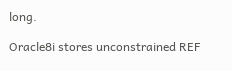long.

Oracle8i stores unconstrained REF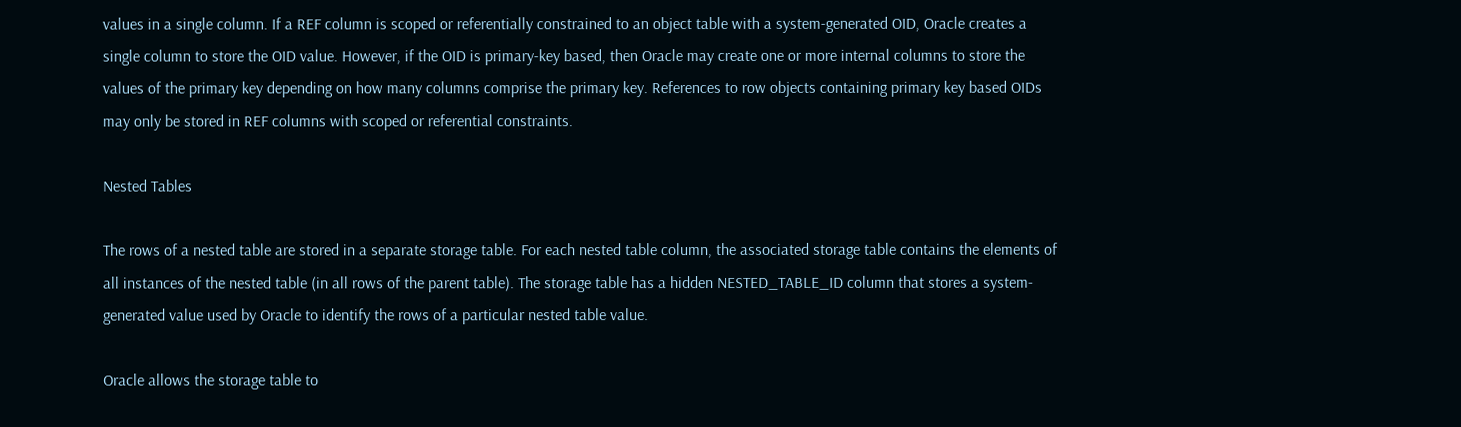values in a single column. If a REF column is scoped or referentially constrained to an object table with a system-generated OID, Oracle creates a single column to store the OID value. However, if the OID is primary-key based, then Oracle may create one or more internal columns to store the values of the primary key depending on how many columns comprise the primary key. References to row objects containing primary key based OIDs may only be stored in REF columns with scoped or referential constraints.

Nested Tables

The rows of a nested table are stored in a separate storage table. For each nested table column, the associated storage table contains the elements of all instances of the nested table (in all rows of the parent table). The storage table has a hidden NESTED_TABLE_ID column that stores a system-generated value used by Oracle to identify the rows of a particular nested table value.

Oracle allows the storage table to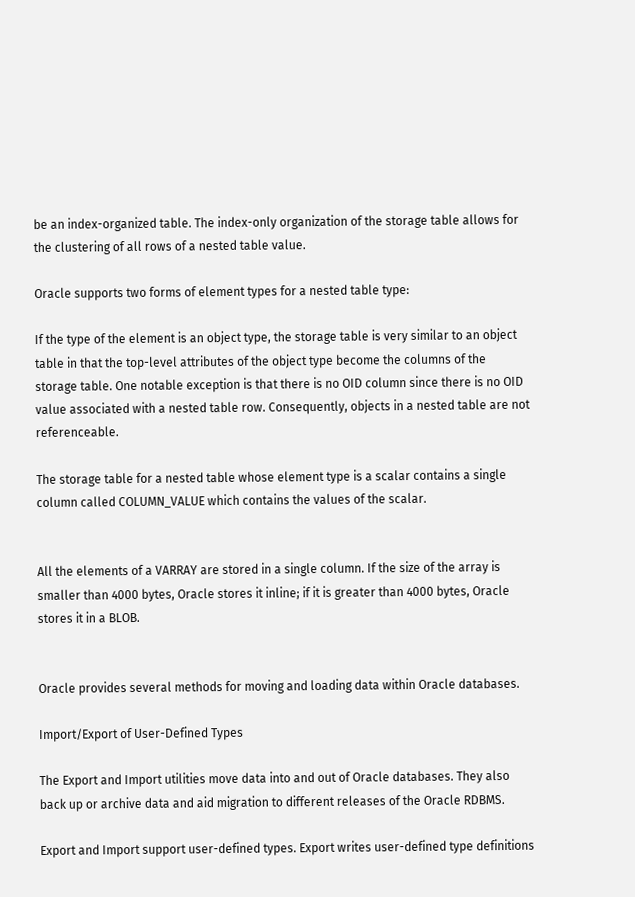be an index-organized table. The index-only organization of the storage table allows for the clustering of all rows of a nested table value.

Oracle supports two forms of element types for a nested table type:

If the type of the element is an object type, the storage table is very similar to an object table in that the top-level attributes of the object type become the columns of the storage table. One notable exception is that there is no OID column since there is no OID value associated with a nested table row. Consequently, objects in a nested table are not referenceable.

The storage table for a nested table whose element type is a scalar contains a single column called COLUMN_VALUE which contains the values of the scalar.


All the elements of a VARRAY are stored in a single column. If the size of the array is smaller than 4000 bytes, Oracle stores it inline; if it is greater than 4000 bytes, Oracle stores it in a BLOB.


Oracle provides several methods for moving and loading data within Oracle databases.

Import/Export of User-Defined Types

The Export and Import utilities move data into and out of Oracle databases. They also back up or archive data and aid migration to different releases of the Oracle RDBMS.

Export and Import support user-defined types. Export writes user-defined type definitions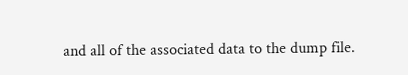and all of the associated data to the dump file.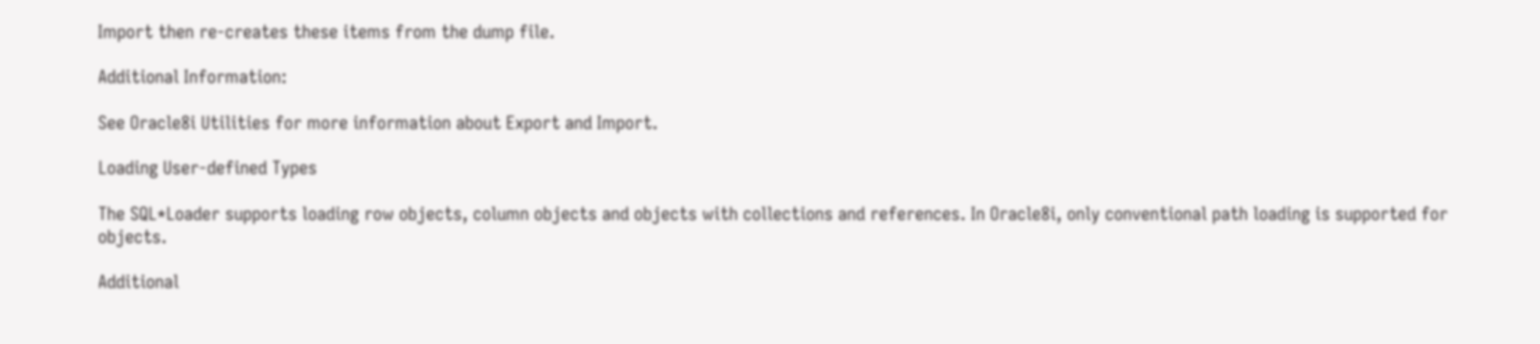Import then re-creates these items from the dump file.

Additional Information:

See Oracle8i Utilities for more information about Export and Import.

Loading User-defined Types

The SQL*Loader supports loading row objects, column objects and objects with collections and references. In Oracle8i, only conventional path loading is supported for objects.

Additional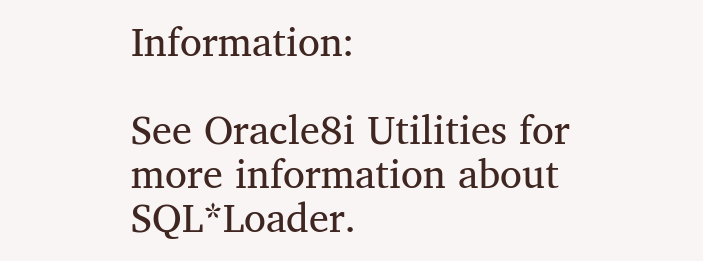Information:

See Oracle8i Utilities for more information about SQL*Loader.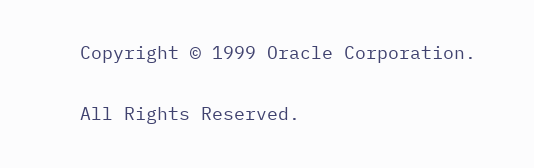Copyright © 1999 Oracle Corporation.

All Rights Reserved.